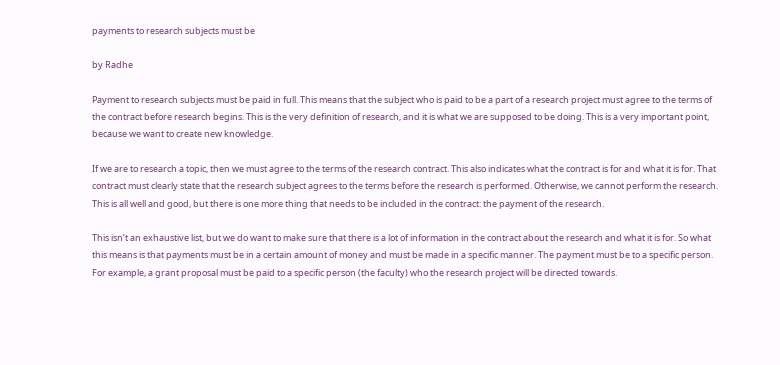payments to research subjects must be

by Radhe

Payment to research subjects must be paid in full. This means that the subject who is paid to be a part of a research project must agree to the terms of the contract before research begins. This is the very definition of research, and it is what we are supposed to be doing. This is a very important point, because we want to create new knowledge.

If we are to research a topic, then we must agree to the terms of the research contract. This also indicates what the contract is for and what it is for. That contract must clearly state that the research subject agrees to the terms before the research is performed. Otherwise, we cannot perform the research. This is all well and good, but there is one more thing that needs to be included in the contract: the payment of the research.

This isn’t an exhaustive list, but we do want to make sure that there is a lot of information in the contract about the research and what it is for. So what this means is that payments must be in a certain amount of money and must be made in a specific manner. The payment must be to a specific person. For example, a grant proposal must be paid to a specific person (the faculty) who the research project will be directed towards.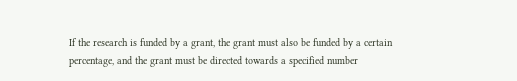If the research is funded by a grant, the grant must also be funded by a certain percentage, and the grant must be directed towards a specified number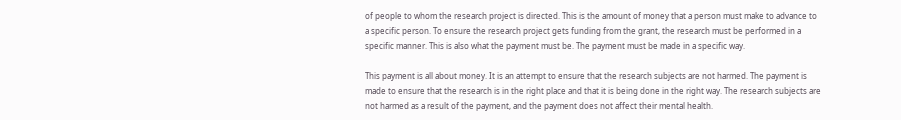of people to whom the research project is directed. This is the amount of money that a person must make to advance to a specific person. To ensure the research project gets funding from the grant, the research must be performed in a specific manner. This is also what the payment must be. The payment must be made in a specific way.

This payment is all about money. It is an attempt to ensure that the research subjects are not harmed. The payment is made to ensure that the research is in the right place and that it is being done in the right way. The research subjects are not harmed as a result of the payment, and the payment does not affect their mental health.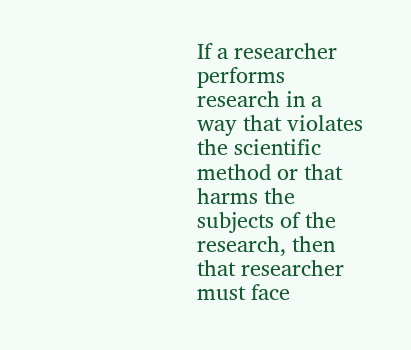If a researcher performs research in a way that violates the scientific method or that harms the subjects of the research, then that researcher must face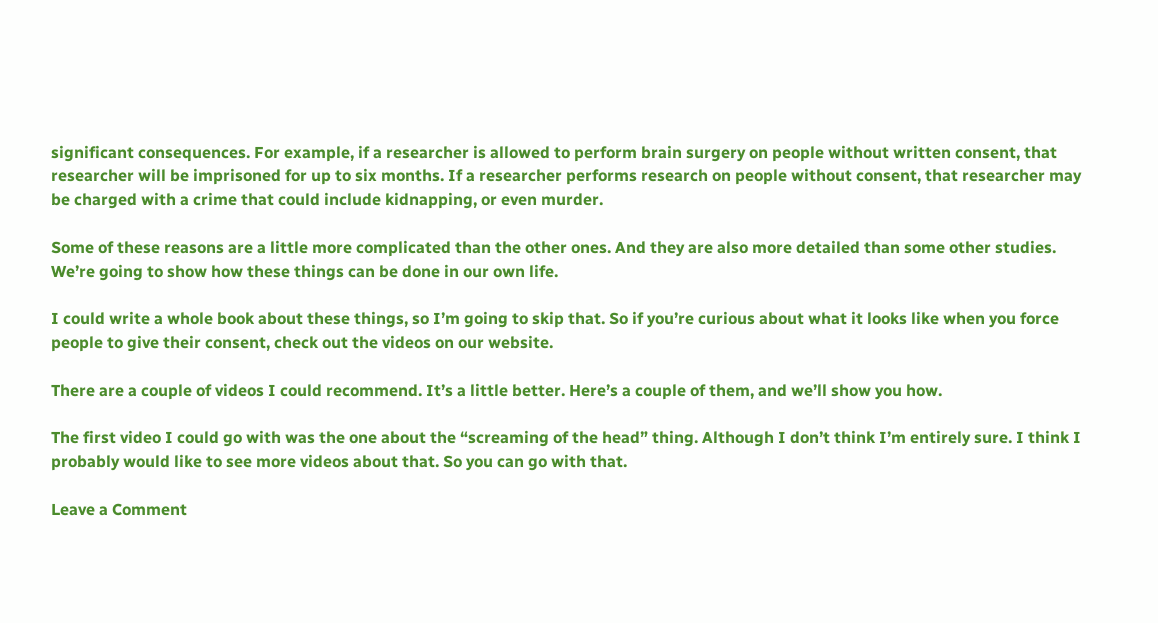significant consequences. For example, if a researcher is allowed to perform brain surgery on people without written consent, that researcher will be imprisoned for up to six months. If a researcher performs research on people without consent, that researcher may be charged with a crime that could include kidnapping, or even murder.

Some of these reasons are a little more complicated than the other ones. And they are also more detailed than some other studies. We’re going to show how these things can be done in our own life.

I could write a whole book about these things, so I’m going to skip that. So if you’re curious about what it looks like when you force people to give their consent, check out the videos on our website.

There are a couple of videos I could recommend. It’s a little better. Here’s a couple of them, and we’ll show you how.

The first video I could go with was the one about the “screaming of the head” thing. Although I don’t think I’m entirely sure. I think I probably would like to see more videos about that. So you can go with that.

Leave a Comment